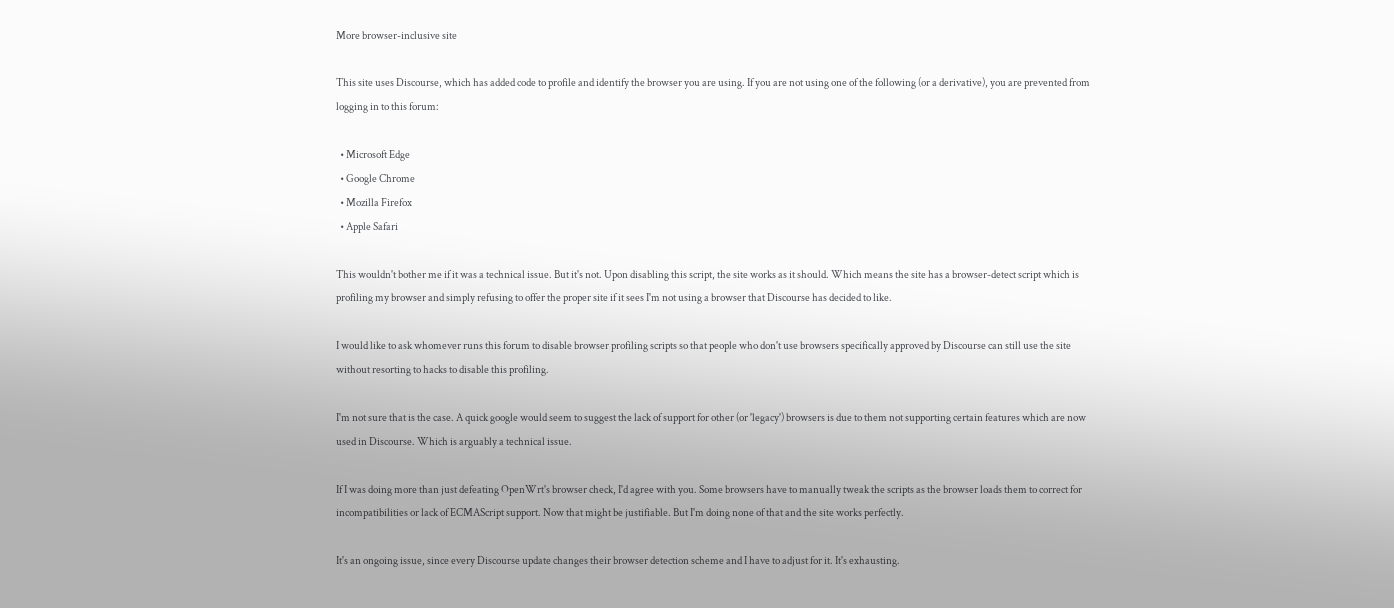More browser-inclusive site

This site uses Discourse, which has added code to profile and identify the browser you are using. If you are not using one of the following (or a derivative), you are prevented from logging in to this forum:

  • Microsoft Edge
  • Google Chrome
  • Mozilla Firefox
  • Apple Safari

This wouldn't bother me if it was a technical issue. But it's not. Upon disabling this script, the site works as it should. Which means the site has a browser-detect script which is profiling my browser and simply refusing to offer the proper site if it sees I'm not using a browser that Discourse has decided to like.

I would like to ask whomever runs this forum to disable browser profiling scripts so that people who don't use browsers specifically approved by Discourse can still use the site without resorting to hacks to disable this profiling.

I'm not sure that is the case. A quick google would seem to suggest the lack of support for other (or 'legacy') browsers is due to them not supporting certain features which are now used in Discourse. Which is arguably a technical issue.

If I was doing more than just defeating OpenWrt's browser check, I'd agree with you. Some browsers have to manually tweak the scripts as the browser loads them to correct for incompatibilities or lack of ECMAScript support. Now that might be justifiable. But I'm doing none of that and the site works perfectly.

It's an ongoing issue, since every Discourse update changes their browser detection scheme and I have to adjust for it. It's exhausting.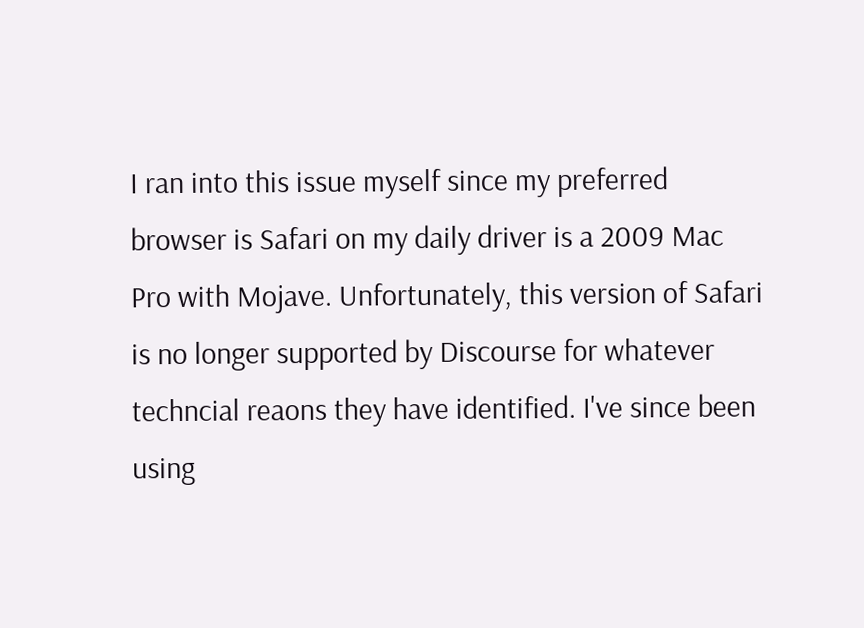I ran into this issue myself since my preferred browser is Safari on my daily driver is a 2009 Mac Pro with Mojave. Unfortunately, this version of Safari is no longer supported by Discourse for whatever techncial reaons they have identified. I've since been using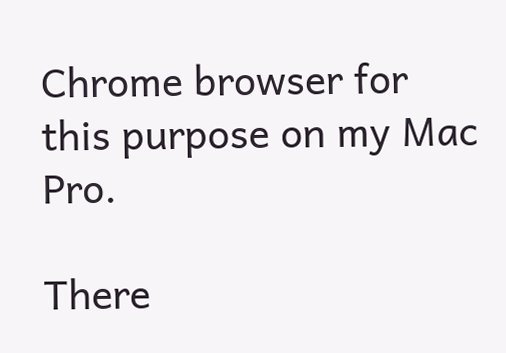Chrome browser for this purpose on my Mac Pro.

There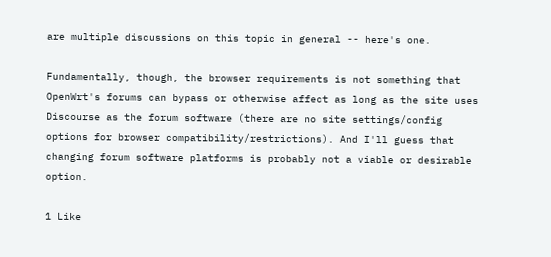are multiple discussions on this topic in general -- here's one.

Fundamentally, though, the browser requirements is not something that OpenWrt's forums can bypass or otherwise affect as long as the site uses Discourse as the forum software (there are no site settings/config options for browser compatibility/restrictions). And I'll guess that changing forum software platforms is probably not a viable or desirable option.

1 Like